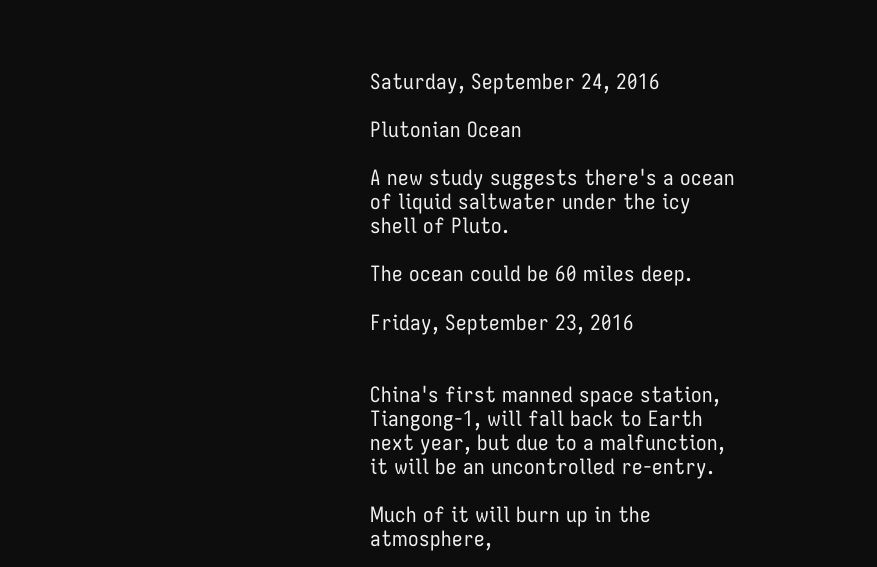Saturday, September 24, 2016

Plutonian Ocean

A new study suggests there's a ocean of liquid saltwater under the icy shell of Pluto.

The ocean could be 60 miles deep.

Friday, September 23, 2016


China's first manned space station, Tiangong-1, will fall back to Earth next year, but due to a malfunction, it will be an uncontrolled re-entry.

Much of it will burn up in the atmosphere,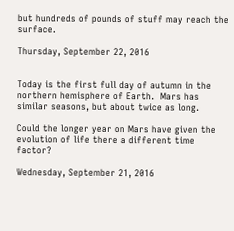but hundreds of pounds of stuff may reach the surface.

Thursday, September 22, 2016


Today is the first full day of autumn in the northern hemisphere of Earth.  Mars has similar seasons, but about twice as long.

Could the longer year on Mars have given the evolution of life there a different time factor?

Wednesday, September 21, 2016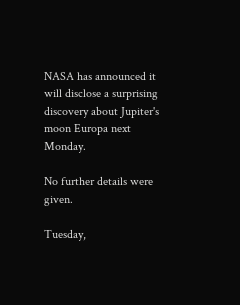NASA has announced it will disclose a surprising discovery about Jupiter's moon Europa next Monday.

No further details were given.

Tuesday,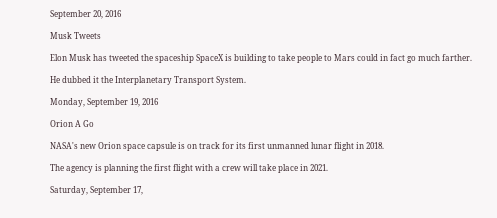September 20, 2016

Musk Tweets

Elon Musk has tweeted the spaceship SpaceX is building to take people to Mars could in fact go much farther.

He dubbed it the Interplanetary Transport System.

Monday, September 19, 2016

Orion A Go

NASA's new Orion space capsule is on track for its first unmanned lunar flight in 2018.

The agency is planning the first flight with a crew will take place in 2021.

Saturday, September 17,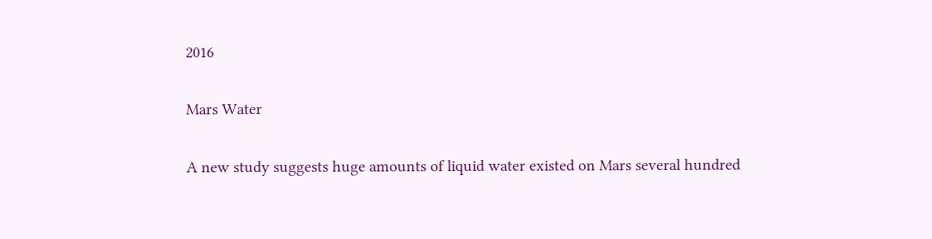2016

Mars Water

A new study suggests huge amounts of liquid water existed on Mars several hundred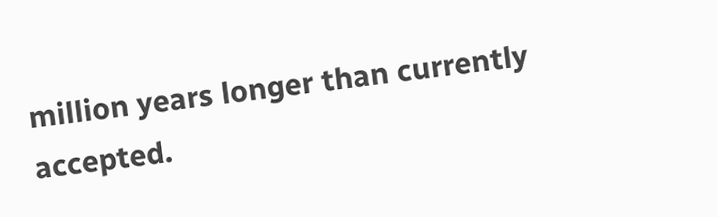million years longer than currently accepted.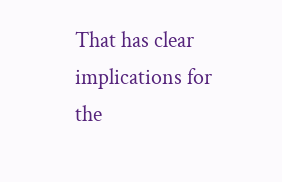That has clear implications for the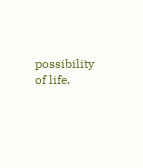possibility of life.